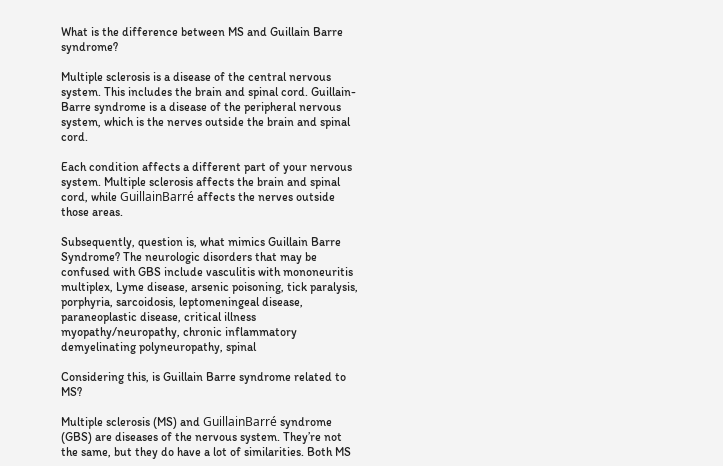What is the difference between MS and Guillain Barre syndrome?

Multiple sclerosis is a disease of the central nervous system. This includes the brain and spinal cord. Guillain-Barre syndrome is a disease of the peripheral nervous system, which is the nerves outside the brain and spinal cord.

Each condition affects a different part of your nervous system. Multiple sclerosis affects the brain and spinal cord, while GuillainBarré affects the nerves outside those areas.

Subsequently, question is, what mimics Guillain Barre Syndrome? The neurologic disorders that may be confused with GBS include vasculitis with mononeuritis multiplex, Lyme disease, arsenic poisoning, tick paralysis, porphyria, sarcoidosis, leptomeningeal disease, paraneoplastic disease, critical illness myopathy/neuropathy, chronic inflammatory demyelinating polyneuropathy, spinal

Considering this, is Guillain Barre syndrome related to MS?

Multiple sclerosis (MS) and GuillainBarré syndrome (GBS) are diseases of the nervous system. They’re not the same, but they do have a lot of similarities. Both MS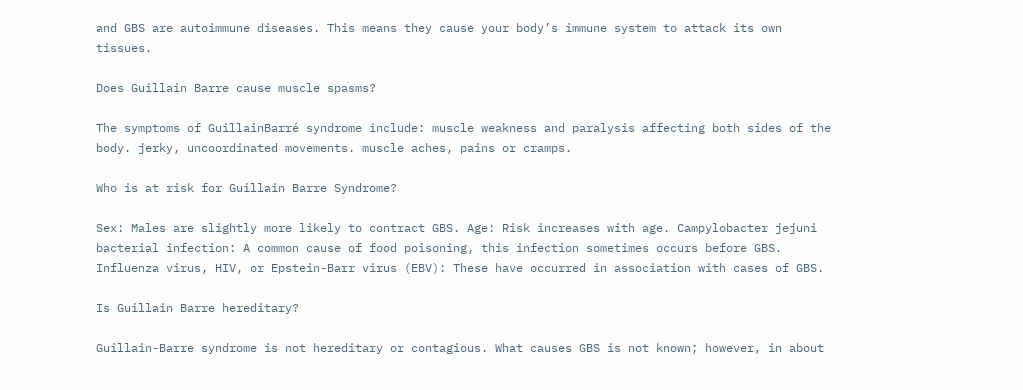and GBS are autoimmune diseases. This means they cause your body’s immune system to attack its own tissues.

Does Guillain Barre cause muscle spasms?

The symptoms of GuillainBarré syndrome include: muscle weakness and paralysis affecting both sides of the body. jerky, uncoordinated movements. muscle aches, pains or cramps.

Who is at risk for Guillain Barre Syndrome?

Sex: Males are slightly more likely to contract GBS. Age: Risk increases with age. Campylobacter jejuni bacterial infection: A common cause of food poisoning, this infection sometimes occurs before GBS. Influenza virus, HIV, or Epstein-Barr virus (EBV): These have occurred in association with cases of GBS.

Is Guillain Barre hereditary?

Guillain-Barre syndrome is not hereditary or contagious. What causes GBS is not known; however, in about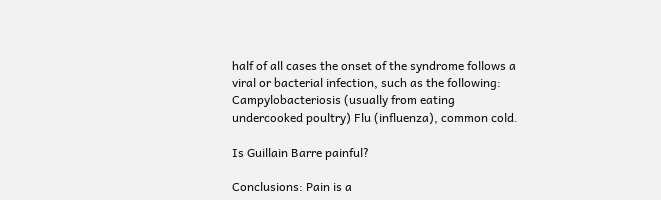half of all cases the onset of the syndrome follows a viral or bacterial infection, such as the following: Campylobacteriosis (usually from eating undercooked poultry) Flu (influenza), common cold.

Is Guillain Barre painful?

Conclusions: Pain is a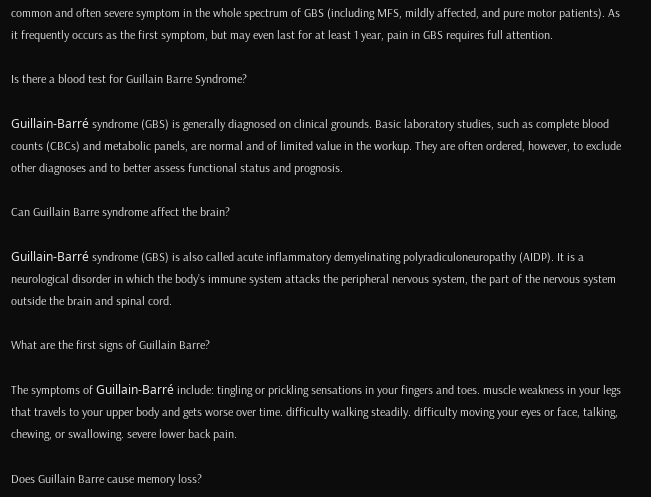common and often severe symptom in the whole spectrum of GBS (including MFS, mildly affected, and pure motor patients). As it frequently occurs as the first symptom, but may even last for at least 1 year, pain in GBS requires full attention.

Is there a blood test for Guillain Barre Syndrome?

Guillain-Barré syndrome (GBS) is generally diagnosed on clinical grounds. Basic laboratory studies, such as complete blood counts (CBCs) and metabolic panels, are normal and of limited value in the workup. They are often ordered, however, to exclude other diagnoses and to better assess functional status and prognosis.

Can Guillain Barre syndrome affect the brain?

Guillain-Barré syndrome (GBS) is also called acute inflammatory demyelinating polyradiculoneuropathy (AIDP). It is a neurological disorder in which the body’s immune system attacks the peripheral nervous system, the part of the nervous system outside the brain and spinal cord.

What are the first signs of Guillain Barre?

The symptoms of Guillain-Barré include: tingling or prickling sensations in your fingers and toes. muscle weakness in your legs that travels to your upper body and gets worse over time. difficulty walking steadily. difficulty moving your eyes or face, talking, chewing, or swallowing. severe lower back pain.

Does Guillain Barre cause memory loss?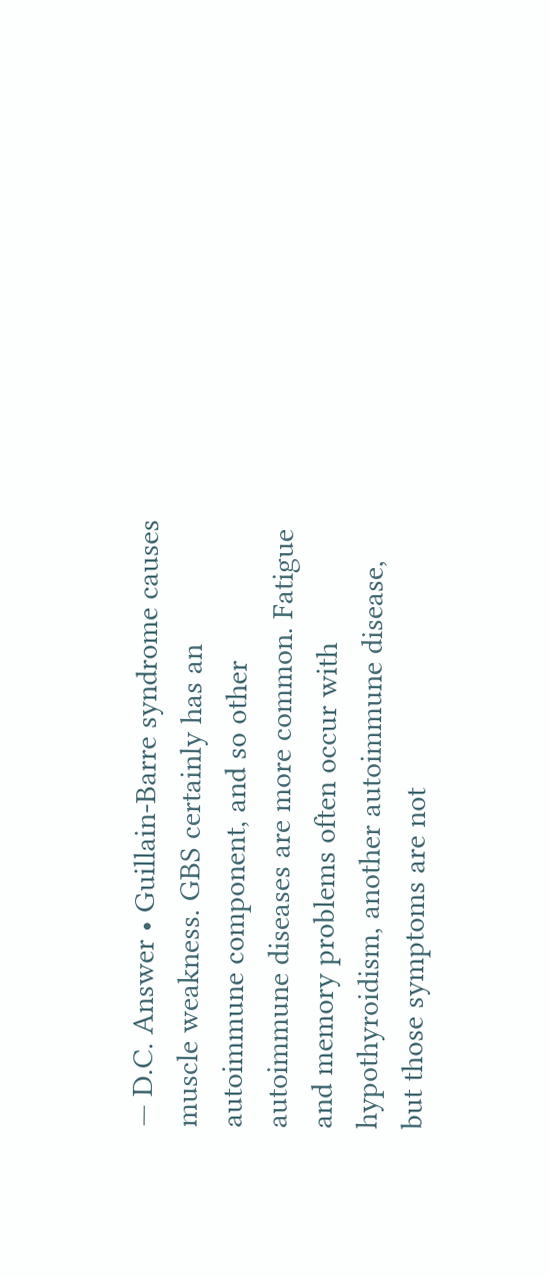— D.C. Answer • Guillain-Barre syndrome causes muscle weakness. GBS certainly has an autoimmune component, and so other autoimmune diseases are more common. Fatigue and memory problems often occur with hypothyroidism, another autoimmune disease, but those symptoms are not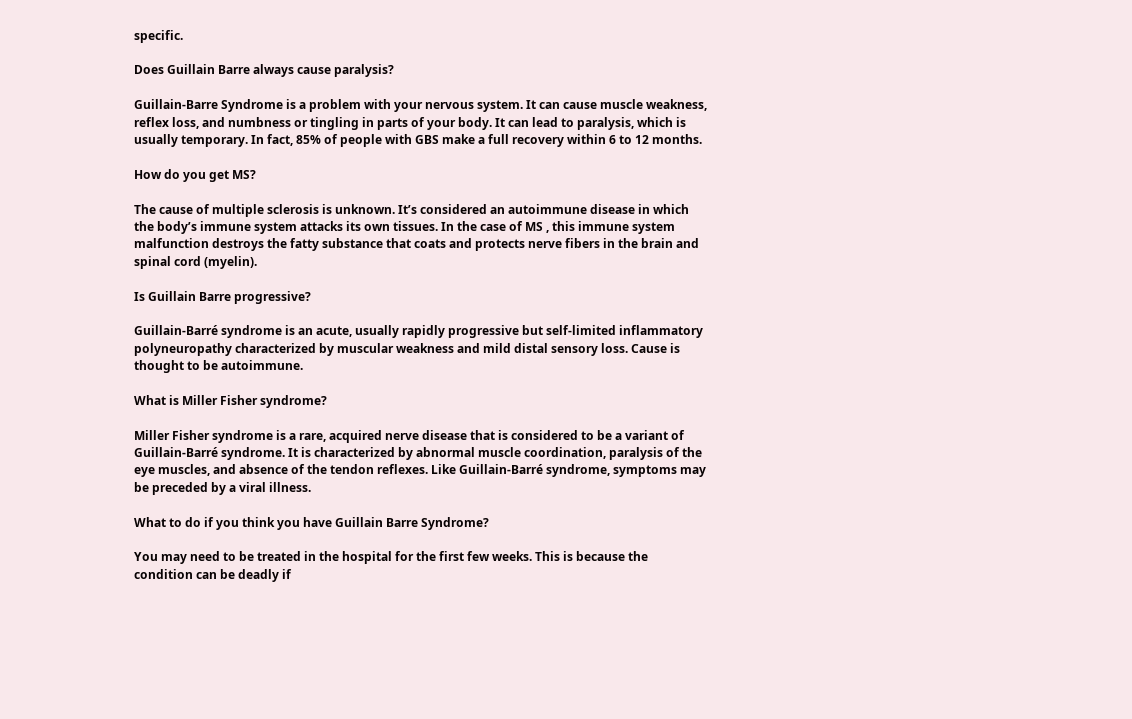specific.

Does Guillain Barre always cause paralysis?

Guillain-Barre Syndrome is a problem with your nervous system. It can cause muscle weakness, reflex loss, and numbness or tingling in parts of your body. It can lead to paralysis, which is usually temporary. In fact, 85% of people with GBS make a full recovery within 6 to 12 months.

How do you get MS?

The cause of multiple sclerosis is unknown. It’s considered an autoimmune disease in which the body’s immune system attacks its own tissues. In the case of MS , this immune system malfunction destroys the fatty substance that coats and protects nerve fibers in the brain and spinal cord (myelin).

Is Guillain Barre progressive?

Guillain-Barré syndrome is an acute, usually rapidly progressive but self-limited inflammatory polyneuropathy characterized by muscular weakness and mild distal sensory loss. Cause is thought to be autoimmune.

What is Miller Fisher syndrome?

Miller Fisher syndrome is a rare, acquired nerve disease that is considered to be a variant of Guillain-Barré syndrome. It is characterized by abnormal muscle coordination, paralysis of the eye muscles, and absence of the tendon reflexes. Like Guillain-Barré syndrome, symptoms may be preceded by a viral illness.

What to do if you think you have Guillain Barre Syndrome?

You may need to be treated in the hospital for the first few weeks. This is because the condition can be deadly if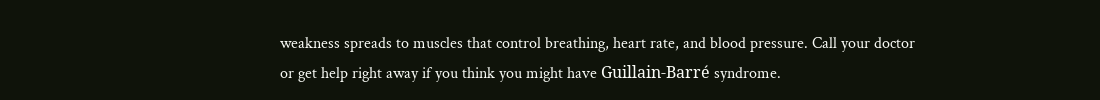weakness spreads to muscles that control breathing, heart rate, and blood pressure. Call your doctor or get help right away if you think you might have Guillain-Barré syndrome.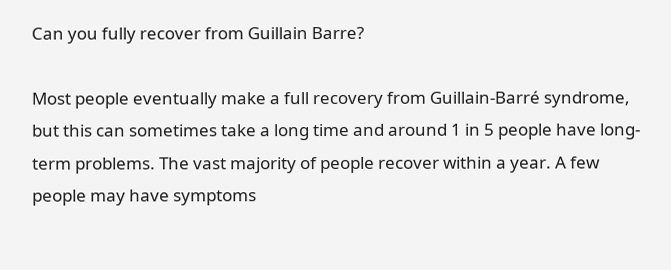Can you fully recover from Guillain Barre?

Most people eventually make a full recovery from Guillain-Barré syndrome, but this can sometimes take a long time and around 1 in 5 people have long-term problems. The vast majority of people recover within a year. A few people may have symptoms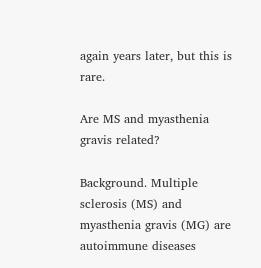again years later, but this is rare.

Are MS and myasthenia gravis related?

Background. Multiple sclerosis (MS) and myasthenia gravis (MG) are autoimmune diseases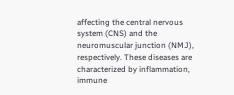affecting the central nervous system (CNS) and the neuromuscular junction (NMJ), respectively. These diseases are characterized by inflammation, immune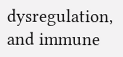dysregulation, and immune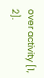over activity [1, 2].